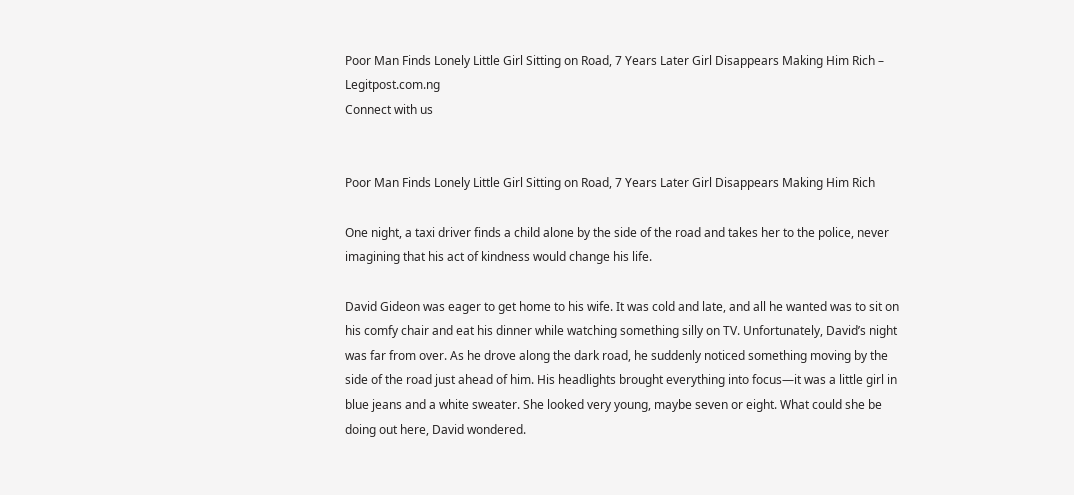Poor Man Finds Lonely Little Girl Sitting on Road, 7 Years Later Girl Disappears Making Him Rich – Legitpost.com.ng
Connect with us


Poor Man Finds Lonely Little Girl Sitting on Road, 7 Years Later Girl Disappears Making Him Rich

One night, a taxi driver finds a child alone by the side of the road and takes her to the police, never imagining that his act of kindness would change his life.

David Gideon was eager to get home to his wife. It was cold and late, and all he wanted was to sit on his comfy chair and eat his dinner while watching something silly on TV. Unfortunately, David’s night was far from over. As he drove along the dark road, he suddenly noticed something moving by the side of the road just ahead of him. His headlights brought everything into focus—it was a little girl in blue jeans and a white sweater. She looked very young, maybe seven or eight. What could she be doing out here, David wondered.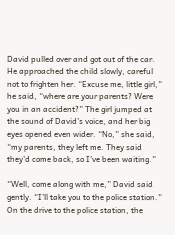David pulled over and got out of the car. He approached the child slowly, careful not to frighten her. “Excuse me, little girl,” he said, “where are your parents? Were you in an accident?” The girl jumped at the sound of David’s voice, and her big eyes opened even wider. “No,” she said, “my parents, they left me. They said they’d come back, so I’ve been waiting.”

“Well, come along with me,” David said gently. “I’ll take you to the police station.” On the drive to the police station, the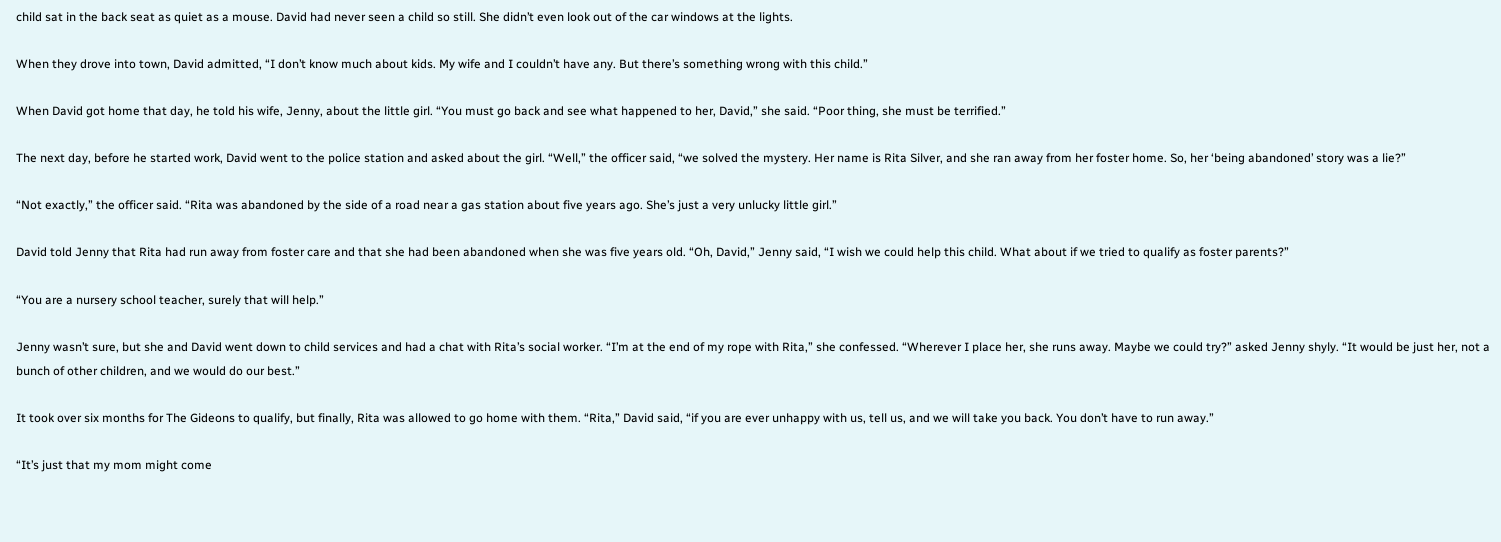child sat in the back seat as quiet as a mouse. David had never seen a child so still. She didn’t even look out of the car windows at the lights.

When they drove into town, David admitted, “I don’t know much about kids. My wife and I couldn’t have any. But there’s something wrong with this child.”

When David got home that day, he told his wife, Jenny, about the little girl. “You must go back and see what happened to her, David,” she said. “Poor thing, she must be terrified.”

The next day, before he started work, David went to the police station and asked about the girl. “Well,” the officer said, “we solved the mystery. Her name is Rita Silver, and she ran away from her foster home. So, her ‘being abandoned’ story was a lie?”

“Not exactly,” the officer said. “Rita was abandoned by the side of a road near a gas station about five years ago. She’s just a very unlucky little girl.”

David told Jenny that Rita had run away from foster care and that she had been abandoned when she was five years old. “Oh, David,” Jenny said, “I wish we could help this child. What about if we tried to qualify as foster parents?”

“You are a nursery school teacher, surely that will help.”

Jenny wasn’t sure, but she and David went down to child services and had a chat with Rita’s social worker. “I’m at the end of my rope with Rita,” she confessed. “Wherever I place her, she runs away. Maybe we could try?” asked Jenny shyly. “It would be just her, not a bunch of other children, and we would do our best.”

It took over six months for The Gideons to qualify, but finally, Rita was allowed to go home with them. “Rita,” David said, “if you are ever unhappy with us, tell us, and we will take you back. You don’t have to run away.”

“It’s just that my mom might come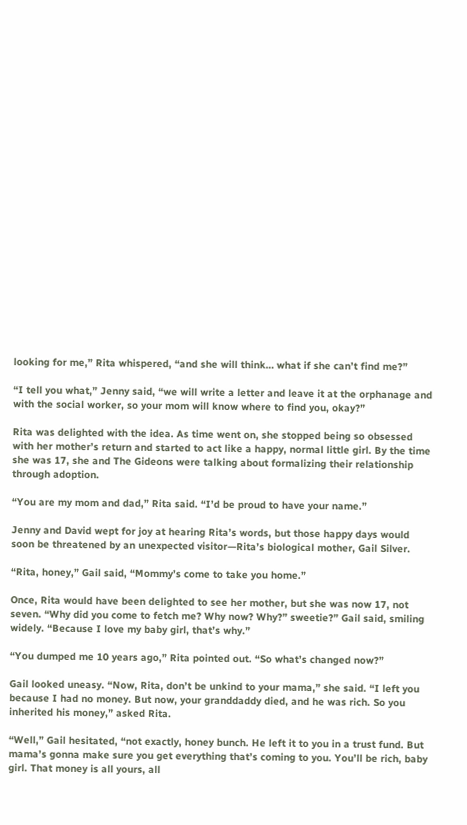looking for me,” Rita whispered, “and she will think… what if she can’t find me?”

“I tell you what,” Jenny said, “we will write a letter and leave it at the orphanage and with the social worker, so your mom will know where to find you, okay?”

Rita was delighted with the idea. As time went on, she stopped being so obsessed with her mother’s return and started to act like a happy, normal little girl. By the time she was 17, she and The Gideons were talking about formalizing their relationship through adoption.

“You are my mom and dad,” Rita said. “I’d be proud to have your name.”

Jenny and David wept for joy at hearing Rita’s words, but those happy days would soon be threatened by an unexpected visitor—Rita’s biological mother, Gail Silver.

“Rita, honey,” Gail said, “Mommy’s come to take you home.”

Once, Rita would have been delighted to see her mother, but she was now 17, not seven. “Why did you come to fetch me? Why now? Why?” sweetie?” Gail said, smiling widely. “Because I love my baby girl, that’s why.”

“You dumped me 10 years ago,” Rita pointed out. “So what’s changed now?”

Gail looked uneasy. “Now, Rita, don’t be unkind to your mama,” she said. “I left you because I had no money. But now, your granddaddy died, and he was rich. So you inherited his money,” asked Rita.

“Well,” Gail hesitated, “not exactly, honey bunch. He left it to you in a trust fund. But mama’s gonna make sure you get everything that’s coming to you. You’ll be rich, baby girl. That money is all yours, all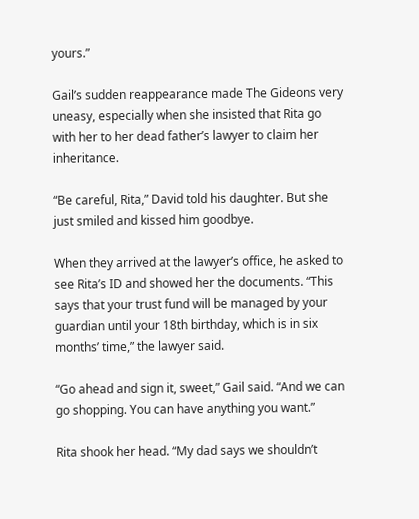yours.”

Gail’s sudden reappearance made The Gideons very uneasy, especially when she insisted that Rita go with her to her dead father’s lawyer to claim her inheritance.

“Be careful, Rita,” David told his daughter. But she just smiled and kissed him goodbye.

When they arrived at the lawyer’s office, he asked to see Rita’s ID and showed her the documents. “This says that your trust fund will be managed by your guardian until your 18th birthday, which is in six months’ time,” the lawyer said.

“Go ahead and sign it, sweet,” Gail said. “And we can go shopping. You can have anything you want.”

Rita shook her head. “My dad says we shouldn’t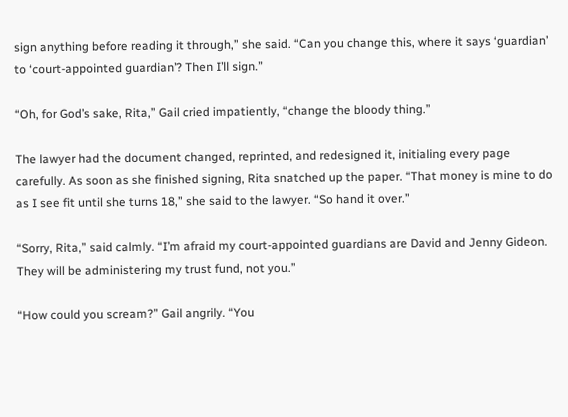sign anything before reading it through,” she said. “Can you change this, where it says ‘guardian’ to ‘court-appointed guardian’? Then I’ll sign.”

“Oh, for God’s sake, Rita,” Gail cried impatiently, “change the bloody thing.”

The lawyer had the document changed, reprinted, and redesigned it, initialing every page carefully. As soon as she finished signing, Rita snatched up the paper. “That money is mine to do as I see fit until she turns 18,” she said to the lawyer. “So hand it over.”

“Sorry, Rita,” said calmly. “I’m afraid my court-appointed guardians are David and Jenny Gideon. They will be administering my trust fund, not you.”

“How could you scream?” Gail angrily. “You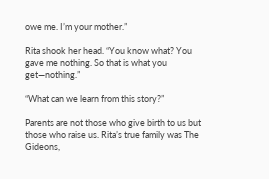owe me. I’m your mother.”

Rita shook her head. “You know what? You gave me nothing. So that is what you get—nothing.”

“What can we learn from this story?”

Parents are not those who give birth to us but those who raise us. Rita’s true family was The Gideons,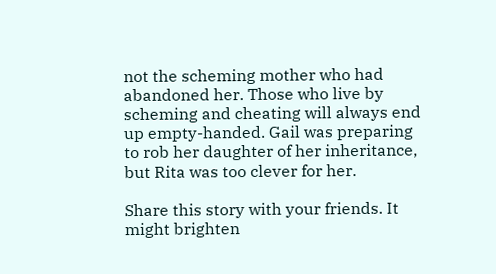not the scheming mother who had abandoned her. Those who live by scheming and cheating will always end up empty-handed. Gail was preparing to rob her daughter of her inheritance, but Rita was too clever for her.

Share this story with your friends. It might brighten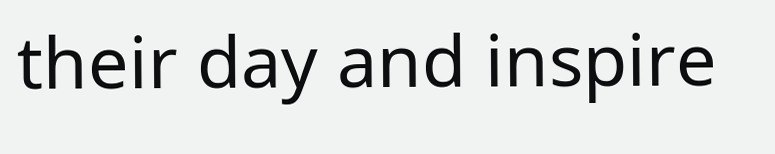their day and inspire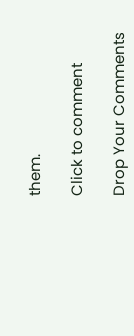them.

Click to comment

Drop Your Comments